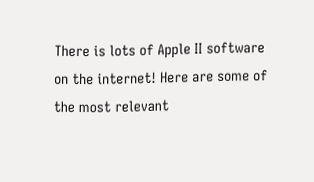There is lots of Apple II software on the internet! Here are some of the most relevant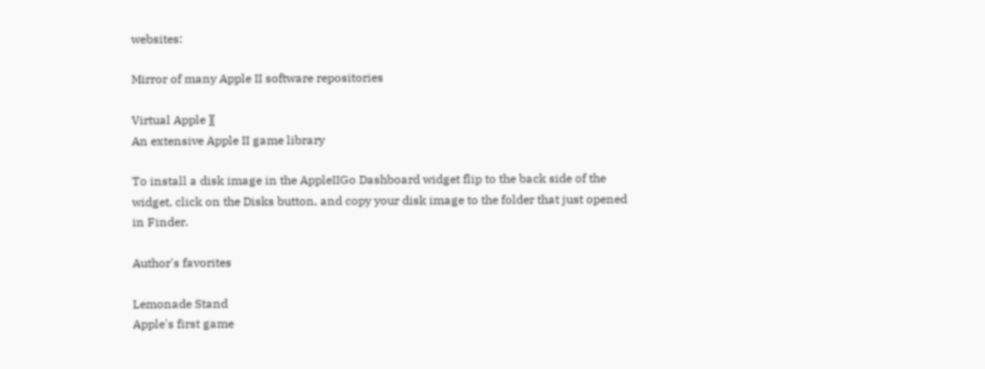websites:

Mirror of many Apple II software repositories

Virtual Apple ][
An extensive Apple II game library

To install a disk image in the AppleIIGo Dashboard widget flip to the back side of the widget, click on the Disks button, and copy your disk image to the folder that just opened in Finder.

Author's favorites

Lemonade Stand
Apple's first game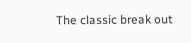The classic break out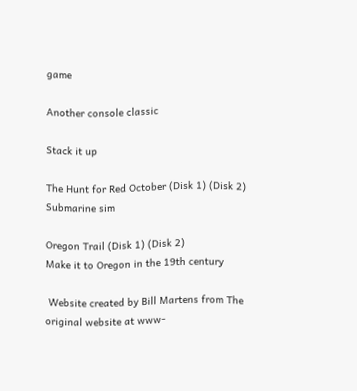game

Another console classic

Stack it up

The Hunt for Red October (Disk 1) (Disk 2)
Submarine sim

Oregon Trail (Disk 1) (Disk 2)
Make it to Oregon in the 19th century

 Website created by Bill Martens from The original website at www-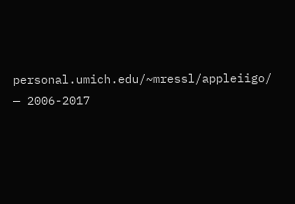personal.umich.edu/~mressl/appleiigo/ — 2006-2017